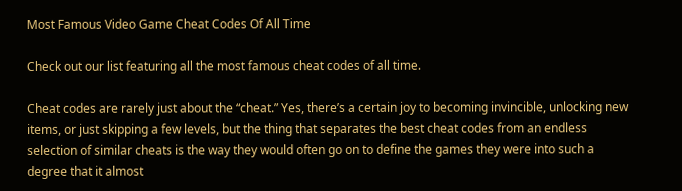Most Famous Video Game Cheat Codes Of All Time

Check out our list featuring all the most famous cheat codes of all time.

Cheat codes are rarely just about the “cheat.” Yes, there’s a certain joy to becoming invincible, unlocking new items, or just skipping a few levels, but the thing that separates the best cheat codes from an endless selection of similar cheats is the way they would often go on to define the games they were into such a degree that it almost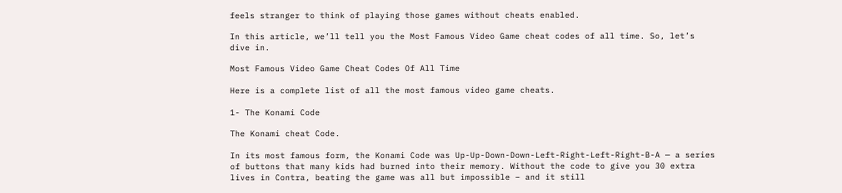feels stranger to think of playing those games without cheats enabled.

In this article, we’ll tell you the Most Famous Video Game cheat codes of all time. So, let’s dive in.

Most Famous Video Game Cheat Codes Of All Time

Here is a complete list of all the most famous video game cheats.

1- The Konami Code

The Konami cheat Code.

In its most famous form, the Konami Code was Up-Up-Down-Down-Left-Right-Left-Right-B-A — a series of buttons that many kids had burned into their memory. Without the code to give you 30 extra lives in Contra, beating the game was all but impossible – and it still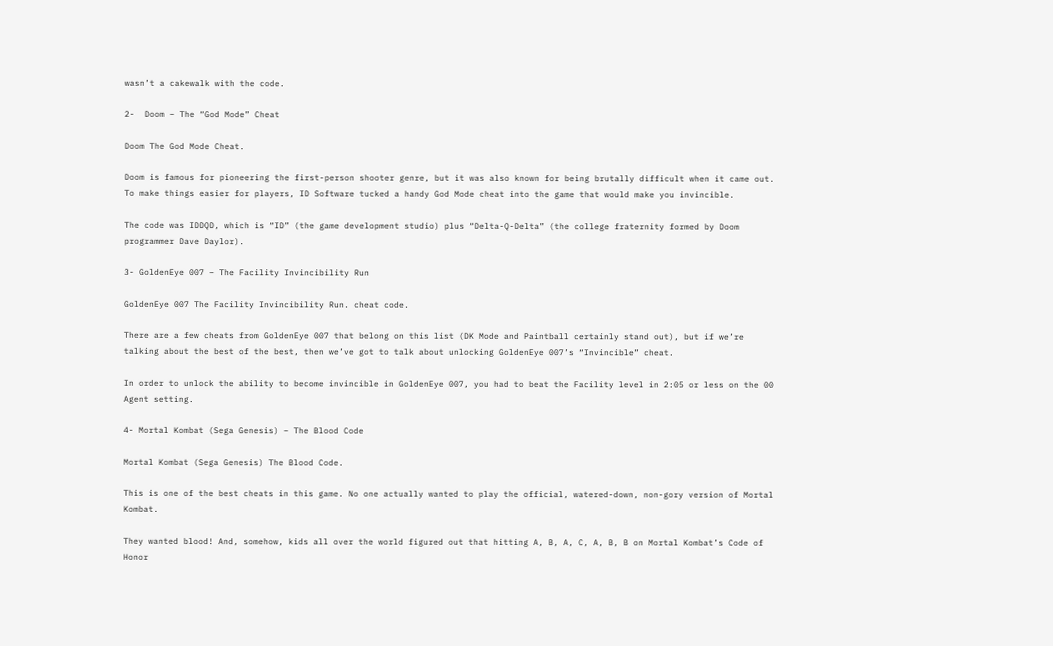wasn’t a cakewalk with the code.

2-  Doom – The “God Mode” Cheat

Doom The God Mode Cheat.

Doom is famous for pioneering the first-person shooter genre, but it was also known for being brutally difficult when it came out. To make things easier for players, ID Software tucked a handy God Mode cheat into the game that would make you invincible.

The code was IDDQD, which is “ID” (the game development studio) plus “Delta-Q-Delta” (the college fraternity formed by Doom programmer Dave Daylor).

3- GoldenEye 007 – The Facility Invincibility Run

GoldenEye 007 The Facility Invincibility Run. cheat code.

There are a few cheats from GoldenEye 007 that belong on this list (DK Mode and Paintball certainly stand out), but if we’re talking about the best of the best, then we’ve got to talk about unlocking GoldenEye 007’s “Invincible” cheat.

In order to unlock the ability to become invincible in GoldenEye 007, you had to beat the Facility level in 2:05 or less on the 00 Agent setting.

4- Mortal Kombat (Sega Genesis) – The Blood Code

Mortal Kombat (Sega Genesis) The Blood Code.

This is one of the best cheats in this game. No one actually wanted to play the official, watered-down, non-gory version of Mortal Kombat.

They wanted blood! And, somehow, kids all over the world figured out that hitting A, B, A, C, A, B, B on Mortal Kombat’s Code of Honor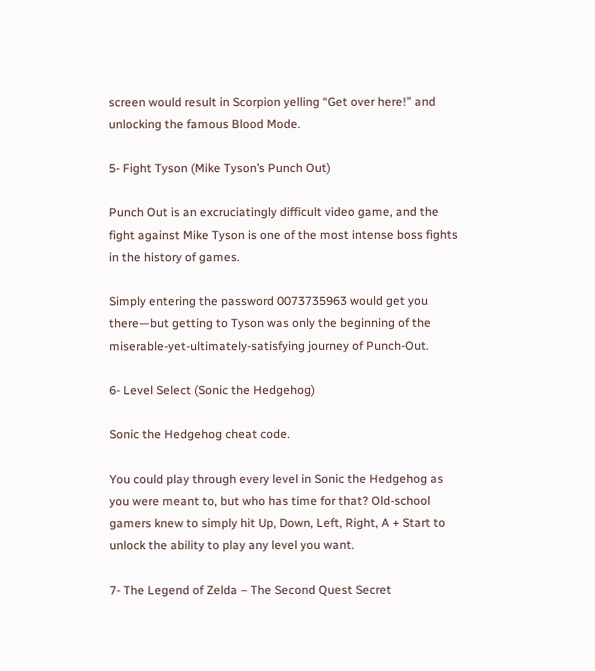screen would result in Scorpion yelling “Get over here!” and unlocking the famous Blood Mode.

5- Fight Tyson (Mike Tyson’s Punch Out)

Punch Out is an excruciatingly difficult video game, and the fight against Mike Tyson is one of the most intense boss fights in the history of games.

Simply entering the password 0073735963 would get you there—but getting to Tyson was only the beginning of the miserable-yet-ultimately-satisfying journey of Punch-Out.

6- Level Select (Sonic the Hedgehog)

Sonic the Hedgehog cheat code.

You could play through every level in Sonic the Hedgehog as you were meant to, but who has time for that? Old-school gamers knew to simply hit Up, Down, Left, Right, A + Start to unlock the ability to play any level you want.

7- The Legend of Zelda – The Second Quest Secret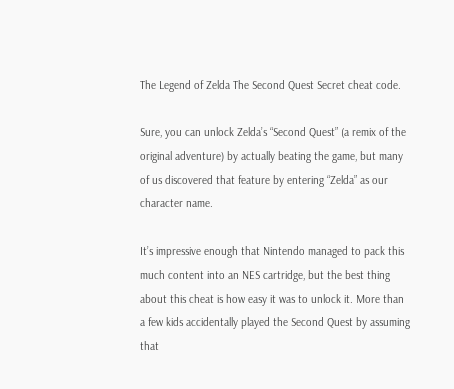The Legend of Zelda The Second Quest Secret cheat code.

Sure, you can unlock Zelda’s “Second Quest” (a remix of the original adventure) by actually beating the game, but many of us discovered that feature by entering “Zelda” as our character name.

It’s impressive enough that Nintendo managed to pack this much content into an NES cartridge, but the best thing about this cheat is how easy it was to unlock it. More than a few kids accidentally played the Second Quest by assuming that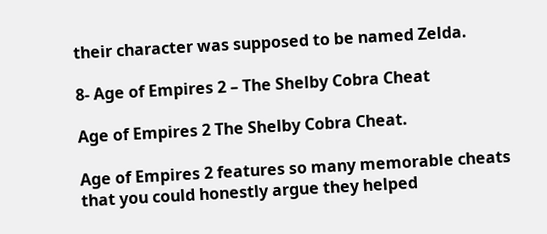their character was supposed to be named Zelda.

8- Age of Empires 2 – The Shelby Cobra Cheat

Age of Empires 2 The Shelby Cobra Cheat.

Age of Empires 2 features so many memorable cheats that you could honestly argue they helped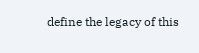define the legacy of this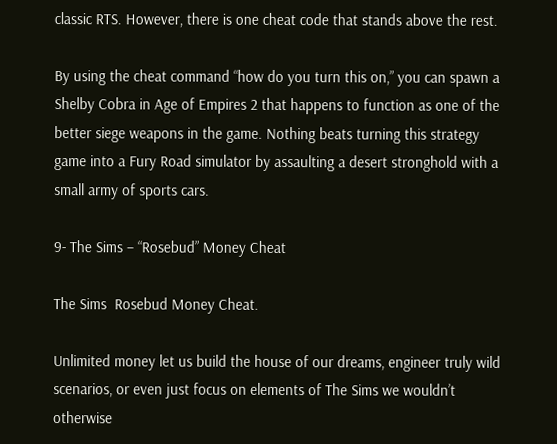classic RTS. However, there is one cheat code that stands above the rest.

By using the cheat command “how do you turn this on,” you can spawn a Shelby Cobra in Age of Empires 2 that happens to function as one of the better siege weapons in the game. Nothing beats turning this strategy game into a Fury Road simulator by assaulting a desert stronghold with a small army of sports cars.

9- The Sims – “Rosebud” Money Cheat

The Sims  Rosebud Money Cheat.

Unlimited money let us build the house of our dreams, engineer truly wild scenarios, or even just focus on elements of The Sims we wouldn’t otherwise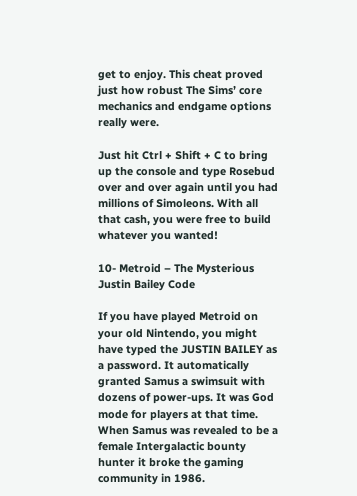get to enjoy. This cheat proved just how robust The Sims’ core mechanics and endgame options really were.

Just hit Ctrl + Shift + C to bring up the console and type Rosebud over and over again until you had millions of Simoleons. With all that cash, you were free to build whatever you wanted!

10- Metroid – The Mysterious Justin Bailey Code

If you have played Metroid on your old Nintendo, you might have typed the JUSTIN BAILEY as a password. It automatically granted Samus a swimsuit with dozens of power-ups. It was God mode for players at that time. When Samus was revealed to be a female Intergalactic bounty hunter it broke the gaming community in 1986.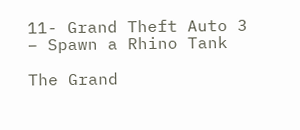11- Grand Theft Auto 3 – Spawn a Rhino Tank

The Grand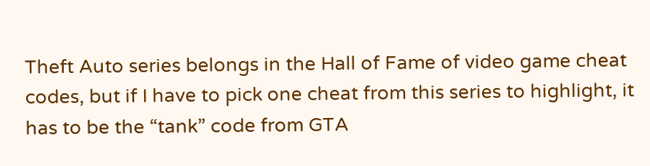Theft Auto series belongs in the Hall of Fame of video game cheat codes, but if I have to pick one cheat from this series to highlight, it has to be the “tank” code from GTA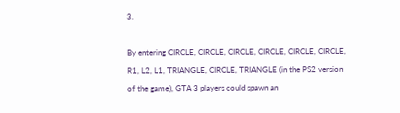3.

By entering CIRCLE, CIRCLE, CIRCLE, CIRCLE, CIRCLE, CIRCLE, R1, L2, L1, TRIANGLE, CIRCLE, TRIANGLE (in the PS2 version of the game), GTA 3 players could spawn an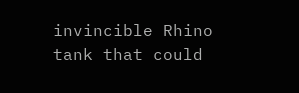invincible Rhino tank that could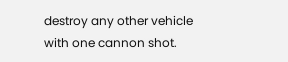destroy any other vehicle with one cannon shot.